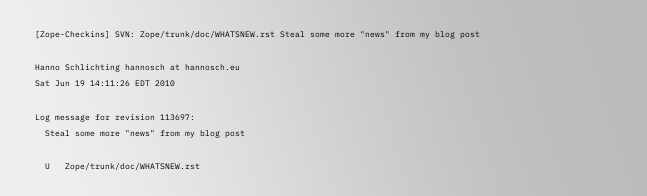[Zope-Checkins] SVN: Zope/trunk/doc/WHATSNEW.rst Steal some more "news" from my blog post

Hanno Schlichting hannosch at hannosch.eu
Sat Jun 19 14:11:26 EDT 2010

Log message for revision 113697:
  Steal some more "news" from my blog post

  U   Zope/trunk/doc/WHATSNEW.rst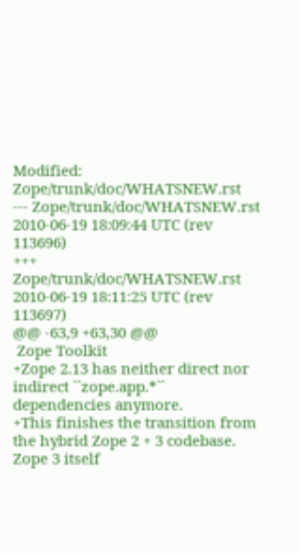Modified: Zope/trunk/doc/WHATSNEW.rst
--- Zope/trunk/doc/WHATSNEW.rst 2010-06-19 18:09:44 UTC (rev 113696)
+++ Zope/trunk/doc/WHATSNEW.rst 2010-06-19 18:11:25 UTC (rev 113697)
@@ -63,9 +63,30 @@
 Zope Toolkit
+Zope 2.13 has neither direct nor indirect ``zope.app.*`` dependencies anymore.
+This finishes the transition from the hybrid Zope 2 + 3 codebase. Zope 3 itself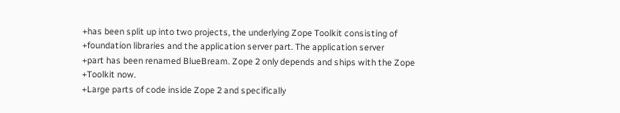+has been split up into two projects, the underlying Zope Toolkit consisting of
+foundation libraries and the application server part. The application server
+part has been renamed BlueBream. Zope 2 only depends and ships with the Zope
+Toolkit now.
+Large parts of code inside Zope 2 and specifically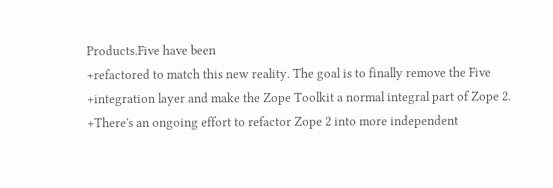Products.Five have been
+refactored to match this new reality. The goal is to finally remove the Five
+integration layer and make the Zope Toolkit a normal integral part of Zope 2.
+There's an ongoing effort to refactor Zope 2 into more independent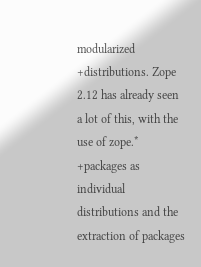modularized
+distributions. Zope 2.12 has already seen a lot of this, with the use of zope.*
+packages as individual distributions and the extraction of packages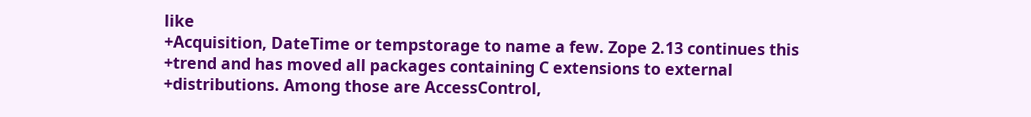like
+Acquisition, DateTime or tempstorage to name a few. Zope 2.13 continues this
+trend and has moved all packages containing C extensions to external
+distributions. Among those are AccessControl,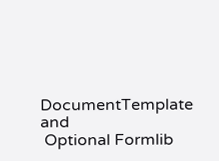DocumentTemplate and
 Optional Formlib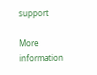support

More information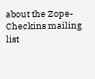about the Zope-Checkins mailing list